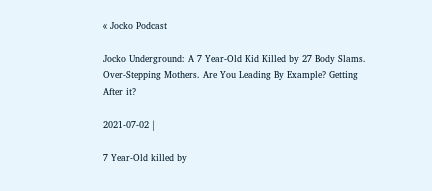« Jocko Podcast

Jocko Underground: A 7 Year-Old Kid Killed by 27 Body Slams. Over-Stepping Mothers. Are You Leading By Example? Getting After it?

2021-07-02 |

7 Year-Old killed by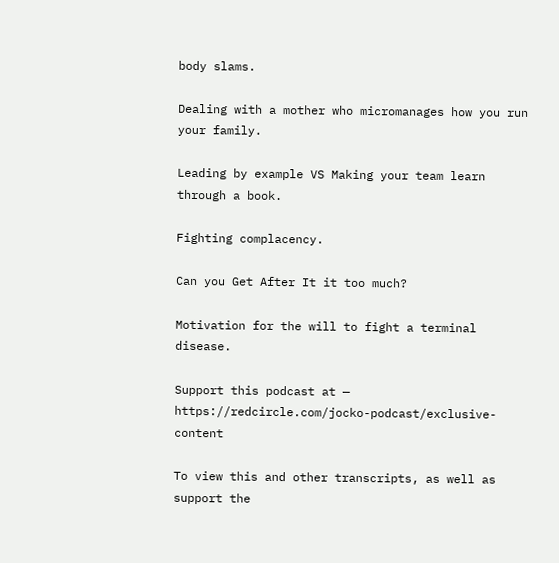body slams.

Dealing with a mother who micromanages how you run your family.

Leading by example VS Making your team learn through a book.

Fighting complacency.

Can you Get After It it too much?

Motivation for the will to fight a terminal disease.

Support this podcast at — https://redcircle.com/jocko-podcast/exclusive-content

To view this and other transcripts, as well as support the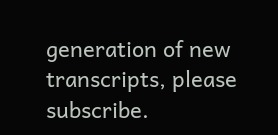generation of new transcripts, please subscribe.